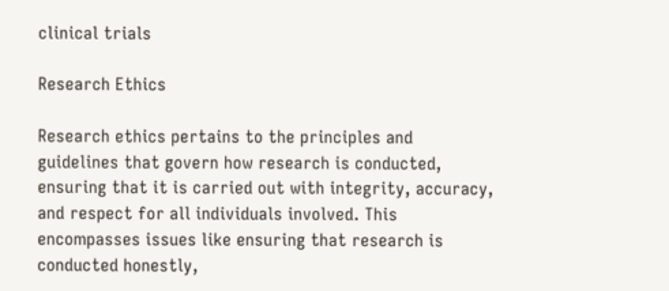clinical trials

Research Ethics

Research ethics pertains to the principles and guidelines that govern how research is conducted, ensuring that it is carried out with integrity, accuracy, and respect for all individuals involved. This encompasses issues like ensuring that research is conducted honestly,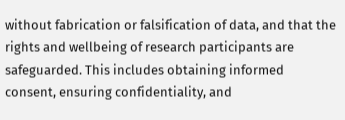without fabrication or falsification of data, and that the rights and wellbeing of research participants are safeguarded. This includes obtaining informed consent, ensuring confidentiality, and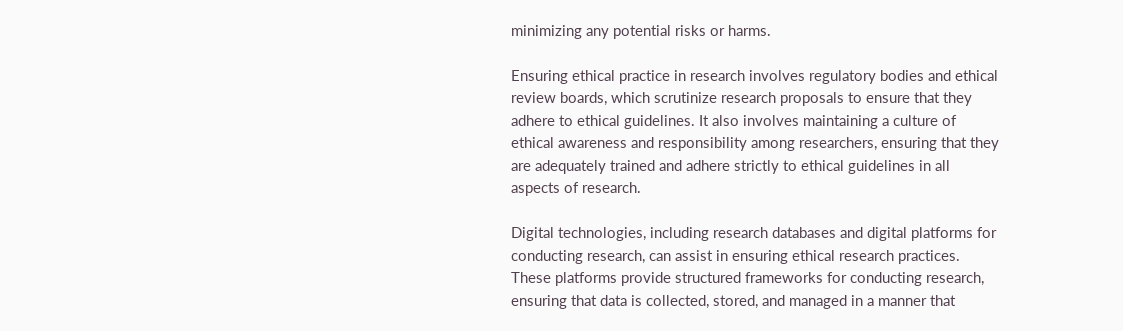minimizing any potential risks or harms.

Ensuring ethical practice in research involves regulatory bodies and ethical review boards, which scrutinize research proposals to ensure that they adhere to ethical guidelines. It also involves maintaining a culture of ethical awareness and responsibility among researchers, ensuring that they are adequately trained and adhere strictly to ethical guidelines in all aspects of research.

Digital technologies, including research databases and digital platforms for conducting research, can assist in ensuring ethical research practices. These platforms provide structured frameworks for conducting research, ensuring that data is collected, stored, and managed in a manner that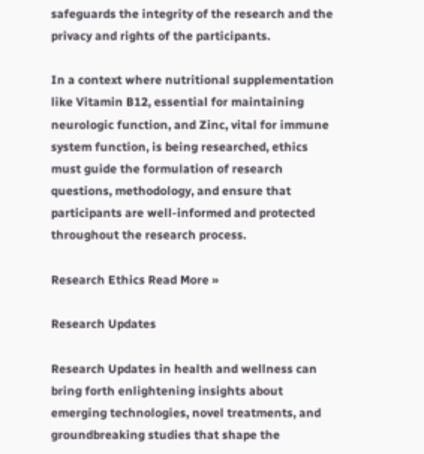safeguards the integrity of the research and the privacy and rights of the participants.

In a context where nutritional supplementation like Vitamin B12, essential for maintaining neurologic function, and Zinc, vital for immune system function, is being researched, ethics must guide the formulation of research questions, methodology, and ensure that participants are well-informed and protected throughout the research process.

Research Ethics Read More »

Research Updates

Research Updates in health and wellness can bring forth enlightening insights about emerging technologies, novel treatments, and groundbreaking studies that shape the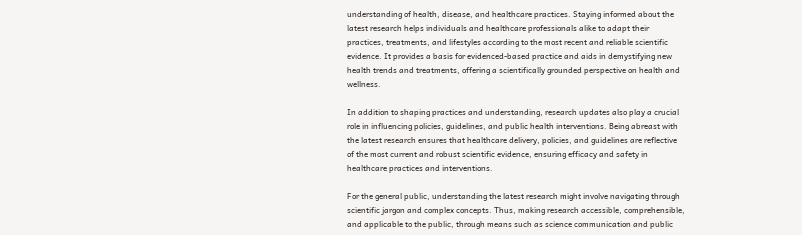understanding of health, disease, and healthcare practices. Staying informed about the latest research helps individuals and healthcare professionals alike to adapt their practices, treatments, and lifestyles according to the most recent and reliable scientific evidence. It provides a basis for evidenced-based practice and aids in demystifying new health trends and treatments, offering a scientifically grounded perspective on health and wellness.

In addition to shaping practices and understanding, research updates also play a crucial role in influencing policies, guidelines, and public health interventions. Being abreast with the latest research ensures that healthcare delivery, policies, and guidelines are reflective of the most current and robust scientific evidence, ensuring efficacy and safety in healthcare practices and interventions.

For the general public, understanding the latest research might involve navigating through scientific jargon and complex concepts. Thus, making research accessible, comprehensible, and applicable to the public, through means such as science communication and public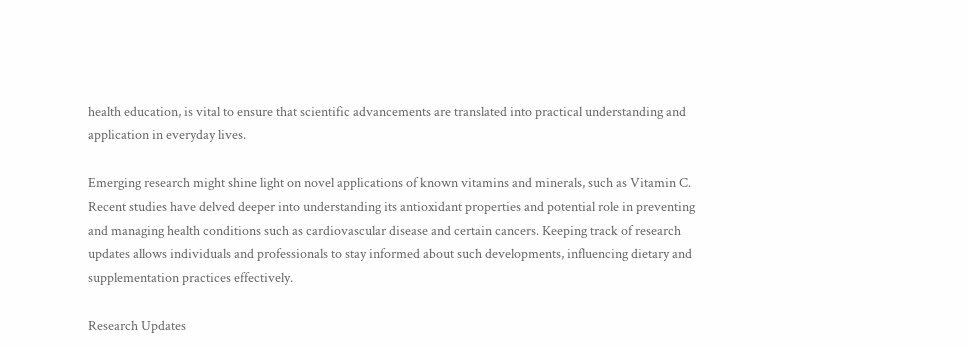health education, is vital to ensure that scientific advancements are translated into practical understanding and application in everyday lives.

Emerging research might shine light on novel applications of known vitamins and minerals, such as Vitamin C. Recent studies have delved deeper into understanding its antioxidant properties and potential role in preventing and managing health conditions such as cardiovascular disease and certain cancers. Keeping track of research updates allows individuals and professionals to stay informed about such developments, influencing dietary and supplementation practices effectively.

Research Updates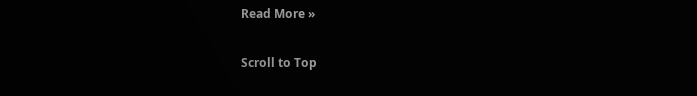Read More »

Scroll to Top